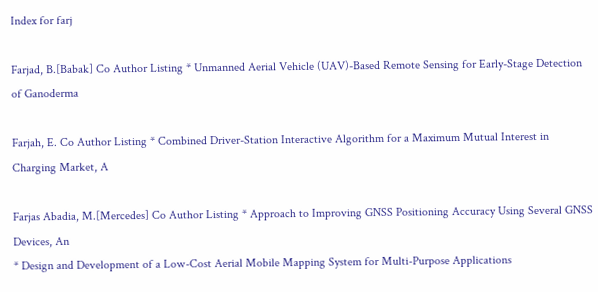Index for farj

Farjad, B.[Babak] Co Author Listing * Unmanned Aerial Vehicle (UAV)-Based Remote Sensing for Early-Stage Detection of Ganoderma

Farjah, E. Co Author Listing * Combined Driver-Station Interactive Algorithm for a Maximum Mutual Interest in Charging Market, A

Farjas Abadia, M.[Mercedes] Co Author Listing * Approach to Improving GNSS Positioning Accuracy Using Several GNSS Devices, An
* Design and Development of a Low-Cost Aerial Mobile Mapping System for Multi-Purpose Applications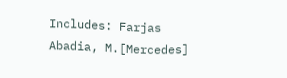Includes: Farjas Abadia, M.[Mercedes]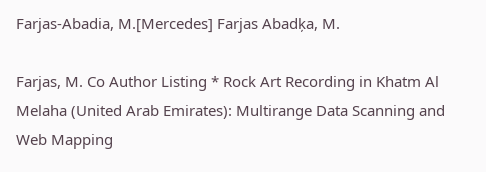Farjas-Abadia, M.[Mercedes] Farjas Abadķa, M.

Farjas, M. Co Author Listing * Rock Art Recording in Khatm Al Melaha (United Arab Emirates): Multirange Data Scanning and Web Mapping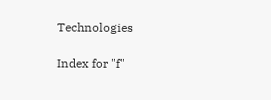Technologies

Index for "f"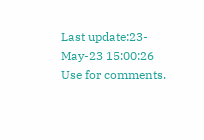Last update:23-May-23 15:00:26
Use for comments.